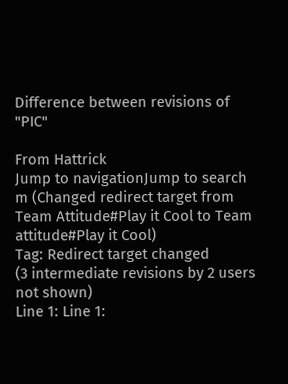Difference between revisions of "PIC"

From Hattrick
Jump to navigationJump to search
m (Changed redirect target from Team Attitude#Play it Cool to Team attitude#Play it Cool)
Tag: Redirect target changed
(3 intermediate revisions by 2 users not shown)
Line 1: Line 1: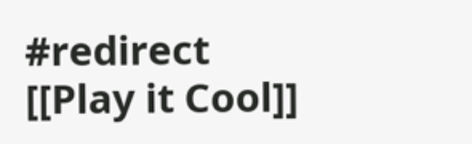#redirect [[Play it Cool]]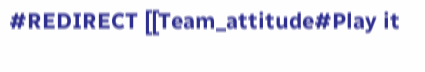#REDIRECT [[Team_attitude#Play it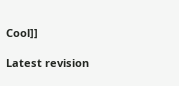Cool]]

Latest revision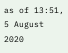as of 13:51, 5 August 2020